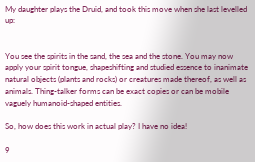My daughter plays the Druid, and took this move when she last levelled up:


You see the spirits in the sand, the sea and the stone. You may now apply your spirit tongue, shapeshifting and studied essence to inanimate natural objects (plants and rocks) or creatures made thereof, as well as animals. Thing-talker forms can be exact copies or can be mobile vaguely humanoid-shaped entities.

So, how does this work in actual play? I have no idea!

9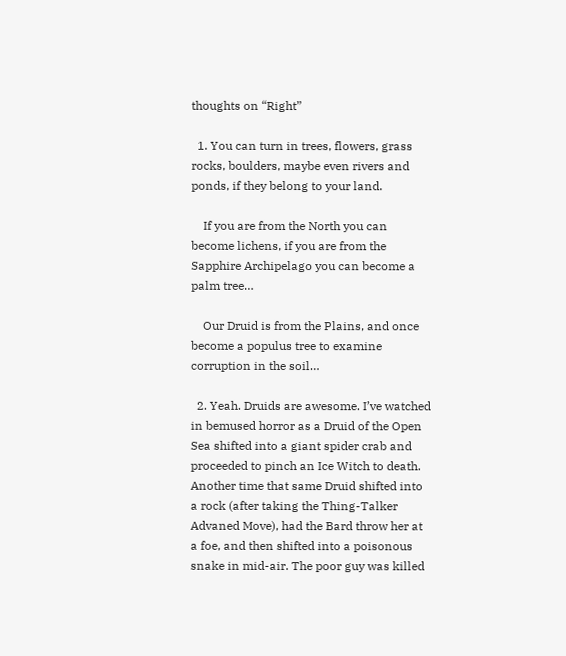thoughts on “Right”

  1. You can turn in trees, flowers, grass rocks, boulders, maybe even rivers and ponds, if they belong to your land.

    If you are from the North you can become lichens, if you are from the Sapphire Archipelago you can become a palm tree…

    Our Druid is from the Plains, and once become a populus tree to examine corruption in the soil…

  2. Yeah. Druids are awesome. I’ve watched in bemused horror as a Druid of the Open Sea shifted into a giant spider crab and proceeded to pinch an Ice Witch to death. Another time that same Druid shifted into a rock (after taking the Thing-Talker Advaned Move), had the Bard throw her at a foe, and then shifted into a poisonous snake in mid-air. The poor guy was killed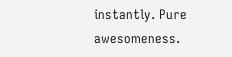instantly. Pure awesomeness.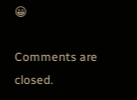😀

Comments are closed.